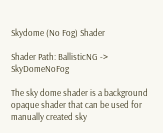Skydome (No Fog) Shader

Shader Path: BallisticNG -> SkyDomeNoFog

The sky dome shader is a background opaque shader that can be used for manually created sky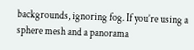backgrounds, ignoring fog. If you’re using a sphere mesh and a panorama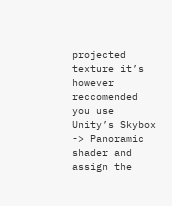projected texture it’s however reccomended you use Unity’s Skybox -> Panoramic shader and assign the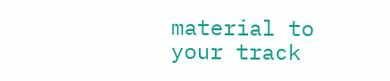material to your track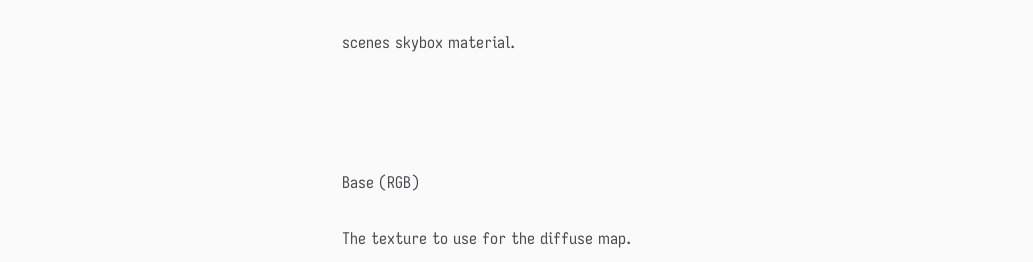scenes skybox material.




Base (RGB)

The texture to use for the diffuse map.